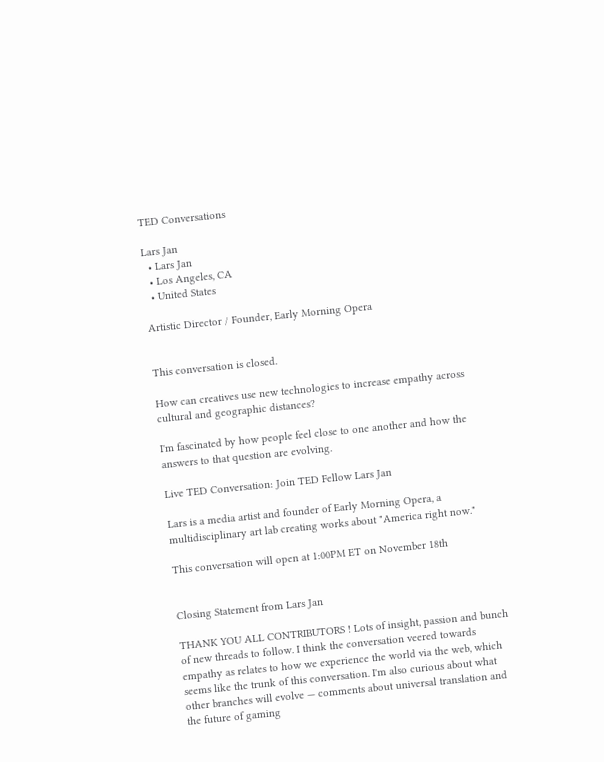TED Conversations

Lars Jan
  • Lars Jan
  • Los Angeles, CA
  • United States

Artistic Director / Founder, Early Morning Opera


This conversation is closed.

How can creatives use new technologies to increase empathy across cultural and geographic distances?

I'm fascinated by how people feel close to one another and how the answers to that question are evolving.

Live TED Conversation: Join TED Fellow Lars Jan

Lars is a media artist and founder of Early Morning Opera, a multidisciplinary art lab creating works about "America right now."

This conversation will open at 1:00PM ET on November 18th


Closing Statement from Lars Jan

THANK YOU ALL CONTRIBUTORS ! Lots of insight, passion and bunch of new threads to follow. I think the conversation veered towards empathy as relates to how we experience the world via the web, which seems like the trunk of this conversation. I'm also curious about what other branches will evolve — comments about universal translation and the future of gaming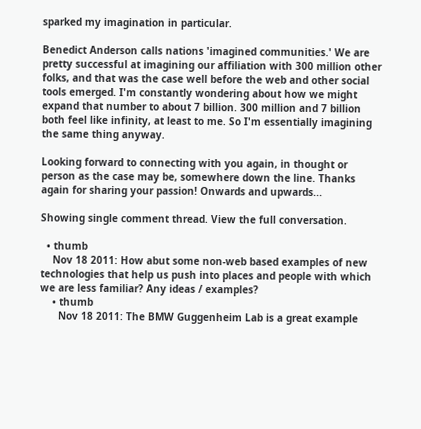sparked my imagination in particular.

Benedict Anderson calls nations 'imagined communities.' We are pretty successful at imagining our affiliation with 300 million other folks, and that was the case well before the web and other social tools emerged. I'm constantly wondering about how we might expand that number to about 7 billion. 300 million and 7 billion both feel like infinity, at least to me. So I'm essentially imagining the same thing anyway.

Looking forward to connecting with you again, in thought or person as the case may be, somewhere down the line. Thanks again for sharing your passion! Onwards and upwards...

Showing single comment thread. View the full conversation.

  • thumb
    Nov 18 2011: How abut some non-web based examples of new technologies that help us push into places and people with which we are less familiar? Any ideas / examples?
    • thumb
      Nov 18 2011: The BMW Guggenheim Lab is a great example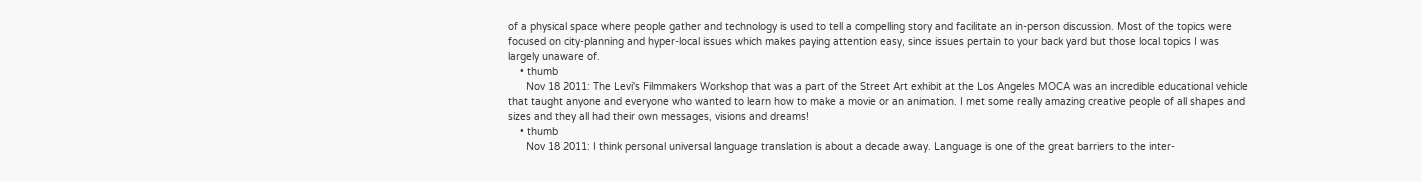of a physical space where people gather and technology is used to tell a compelling story and facilitate an in-person discussion. Most of the topics were focused on city-planning and hyper-local issues which makes paying attention easy, since issues pertain to your back yard but those local topics I was largely unaware of.
    • thumb
      Nov 18 2011: The Levi's Filmmakers Workshop that was a part of the Street Art exhibit at the Los Angeles MOCA was an incredible educational vehicle that taught anyone and everyone who wanted to learn how to make a movie or an animation. I met some really amazing creative people of all shapes and sizes and they all had their own messages, visions and dreams!
    • thumb
      Nov 18 2011: I think personal universal language translation is about a decade away. Language is one of the great barriers to the inter-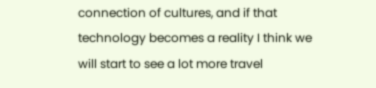connection of cultures, and if that technology becomes a reality I think we will start to see a lot more travel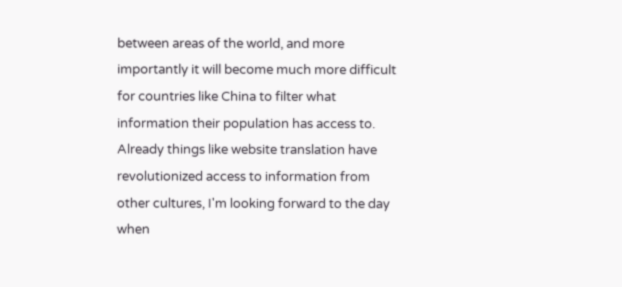between areas of the world, and more importantly it will become much more difficult for countries like China to filter what information their population has access to. Already things like website translation have revolutionized access to information from other cultures, I'm looking forward to the day when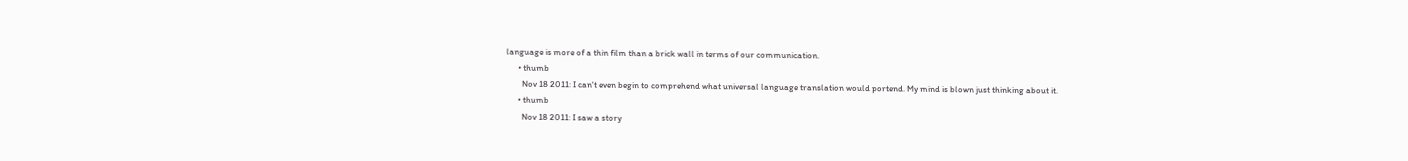language is more of a thin film than a brick wall in terms of our communication.
      • thumb
        Nov 18 2011: I can't even begin to comprehend what universal language translation would portend. My mind is blown just thinking about it.
      • thumb
        Nov 18 2011: I saw a story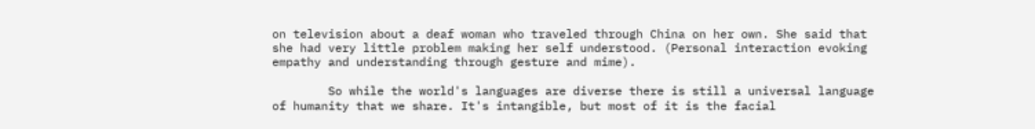on television about a deaf woman who traveled through China on her own. She said that she had very little problem making her self understood. (Personal interaction evoking empathy and understanding through gesture and mime).

        So while the world's languages are diverse there is still a universal language of humanity that we share. It's intangible, but most of it is the facial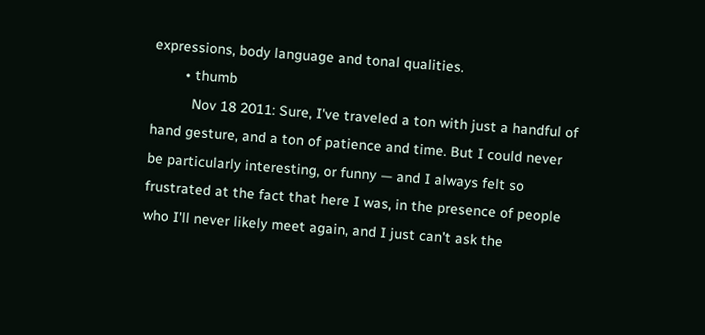expressions, body language and tonal qualities.
        • thumb
          Nov 18 2011: Sure, I've traveled a ton with just a handful of hand gesture, and a ton of patience and time. But I could never be particularly interesting, or funny — and I always felt so frustrated at the fact that here I was, in the presence of people who I'll never likely meet again, and I just can't ask the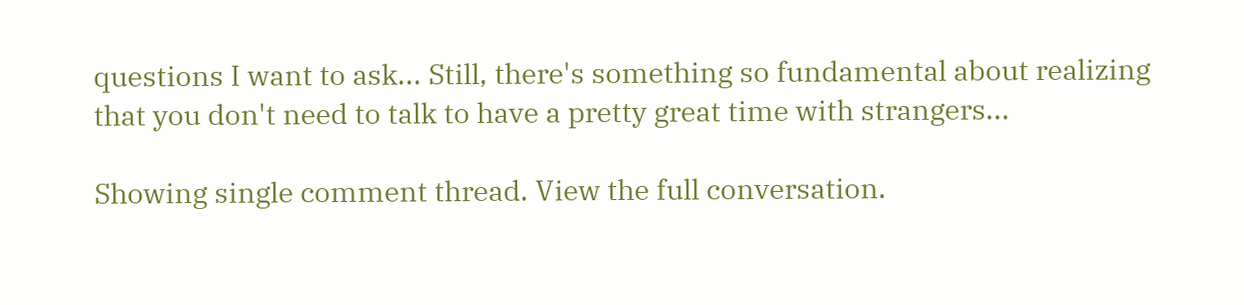questions I want to ask... Still, there's something so fundamental about realizing that you don't need to talk to have a pretty great time with strangers...

Showing single comment thread. View the full conversation.